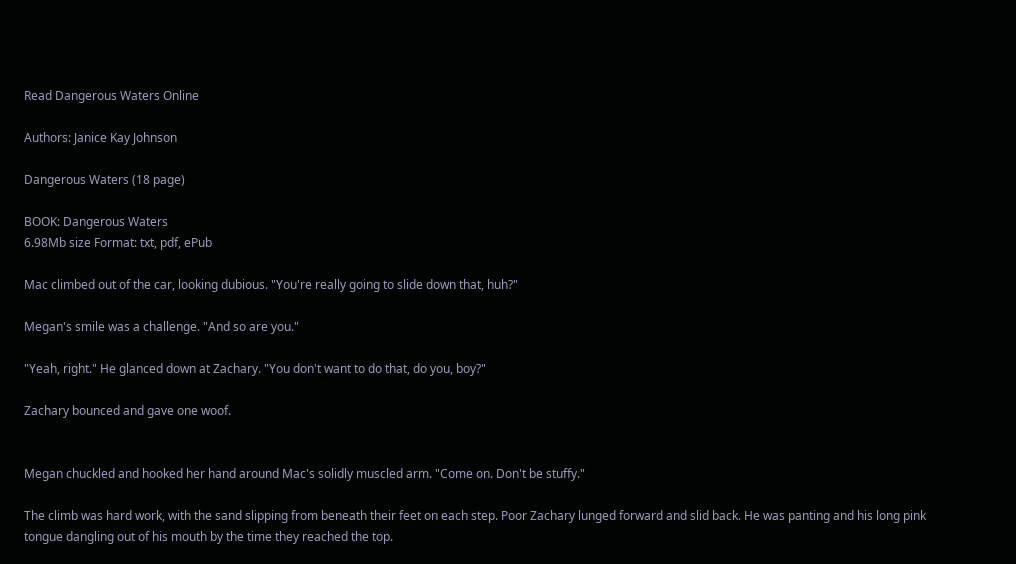Read Dangerous Waters Online

Authors: Janice Kay Johnson

Dangerous Waters (18 page)

BOOK: Dangerous Waters
6.98Mb size Format: txt, pdf, ePub

Mac climbed out of the car, looking dubious. "You're really going to slide down that, huh?"

Megan's smile was a challenge. "And so are you."

"Yeah, right." He glanced down at Zachary. "You don't want to do that, do you, boy?"

Zachary bounced and gave one woof.


Megan chuckled and hooked her hand around Mac's solidly muscled arm. "Come on. Don't be stuffy."

The climb was hard work, with the sand slipping from beneath their feet on each step. Poor Zachary lunged forward and slid back. He was panting and his long pink tongue dangling out of his mouth by the time they reached the top.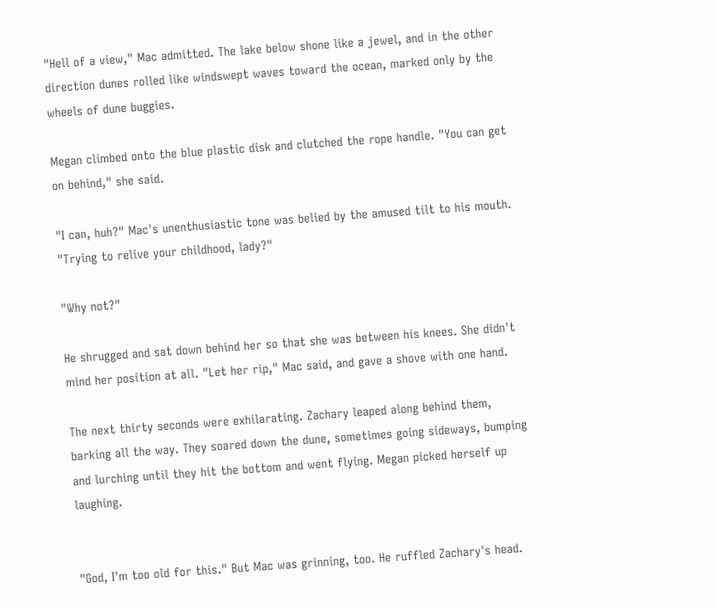"Hell of a view," Mac admitted. The lake below shone like a jewel, and in the other direction dunes rolled like windswept waves toward the ocean, marked only by the wheels of dune buggies.

Megan climbed onto the blue plastic disk and clutched the rope handle. "You can get on behind," she said.

"I can, huh?" Mac's unenthusiastic tone was belied by the amused tilt to his mouth. "Trying to relive your childhood, lady?"

"Why not?"

He shrugged and sat down behind her so that she was between his knees. She didn't mind her position at all. "Let her rip," Mac said, and gave a shove with one hand.

The next thirty seconds were exhilarating. Zachary leaped along behind them, barking all the way. They soared down the dune, sometimes going sideways, bumping and lurching until they hit the bottom and went flying. Megan picked herself up laughing.


"God, I'm too old for this." But Mac was grinning, too. He ruffled Zachary's head.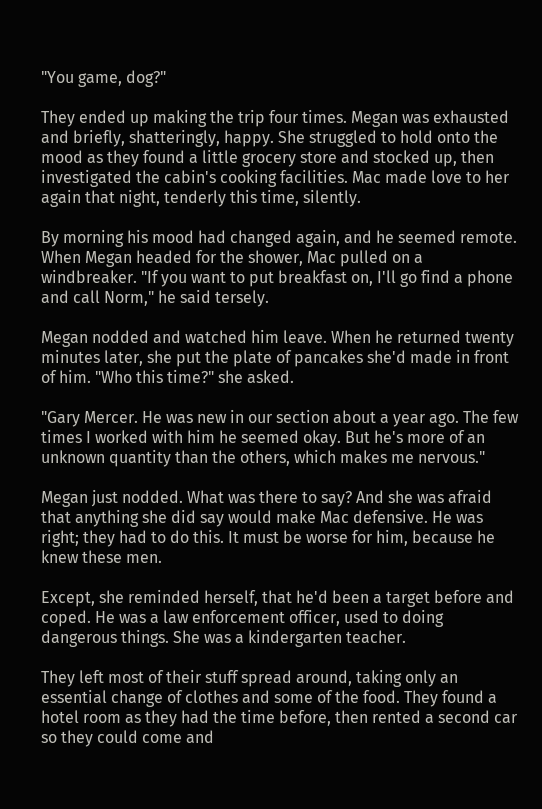"You game, dog?"

They ended up making the trip four times. Megan was exhausted and briefly, shatteringly, happy. She struggled to hold onto the mood as they found a little grocery store and stocked up, then investigated the cabin's cooking facilities. Mac made love to her again that night, tenderly this time, silently.

By morning his mood had changed again, and he seemed remote. When Megan headed for the shower, Mac pulled on a windbreaker. "If you want to put breakfast on, I'll go find a phone and call Norm," he said tersely.

Megan nodded and watched him leave. When he returned twenty minutes later, she put the plate of pancakes she'd made in front of him. "Who this time?" she asked.

"Gary Mercer. He was new in our section about a year ago. The few times I worked with him he seemed okay. But he's more of an unknown quantity than the others, which makes me nervous."

Megan just nodded. What was there to say? And she was afraid that anything she did say would make Mac defensive. He was right; they had to do this. It must be worse for him, because he knew these men.

Except, she reminded herself, that he'd been a target before and coped. He was a law enforcement officer, used to doing dangerous things. She was a kindergarten teacher.

They left most of their stuff spread around, taking only an essential change of clothes and some of the food. They found a hotel room as they had the time before, then rented a second car so they could come and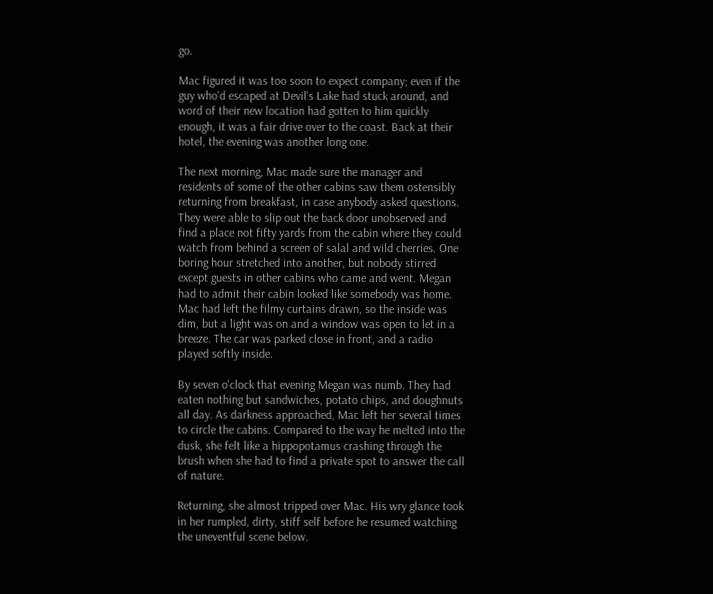go.

Mac figured it was too soon to expect company; even if the guy who'd escaped at Devil's Lake had stuck around, and word of their new location had gotten to him quickly enough, it was a fair drive over to the coast. Back at their hotel, the evening was another long one.

The next morning, Mac made sure the manager and residents of some of the other cabins saw them ostensibly returning from breakfast, in case anybody asked questions. They were able to slip out the back door unobserved and find a place not fifty yards from the cabin where they could watch from behind a screen of salal and wild cherries. One boring hour stretched into another, but nobody stirred except guests in other cabins who came and went. Megan had to admit their cabin looked like somebody was home. Mac had left the filmy curtains drawn, so the inside was dim, but a light was on and a window was open to let in a breeze. The car was parked close in front, and a radio played softly inside.

By seven o'clock that evening Megan was numb. They had eaten nothing but sandwiches, potato chips, and doughnuts all day. As darkness approached, Mac left her several times to circle the cabins. Compared to the way he melted into the dusk, she felt like a hippopotamus crashing through the brush when she had to find a private spot to answer the call of nature.

Returning, she almost tripped over Mac. His wry glance took in her rumpled, dirty, stiff self before he resumed watching the uneventful scene below.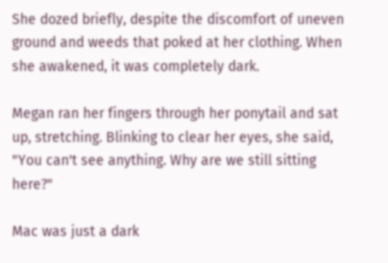She dozed briefly, despite the discomfort of uneven ground and weeds that poked at her clothing. When she awakened, it was completely dark.

Megan ran her fingers through her ponytail and sat up, stretching. Blinking to clear her eyes, she said, "You can't see anything. Why are we still sitting here?"

Mac was just a dark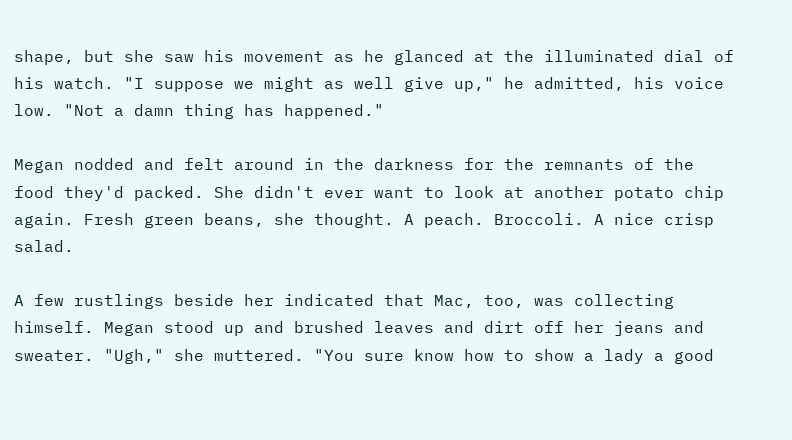shape, but she saw his movement as he glanced at the illuminated dial of his watch. "I suppose we might as well give up," he admitted, his voice low. "Not a damn thing has happened."

Megan nodded and felt around in the darkness for the remnants of the food they'd packed. She didn't ever want to look at another potato chip again. Fresh green beans, she thought. A peach. Broccoli. A nice crisp salad.

A few rustlings beside her indicated that Mac, too, was collecting himself. Megan stood up and brushed leaves and dirt off her jeans and sweater. "Ugh," she muttered. "You sure know how to show a lady a good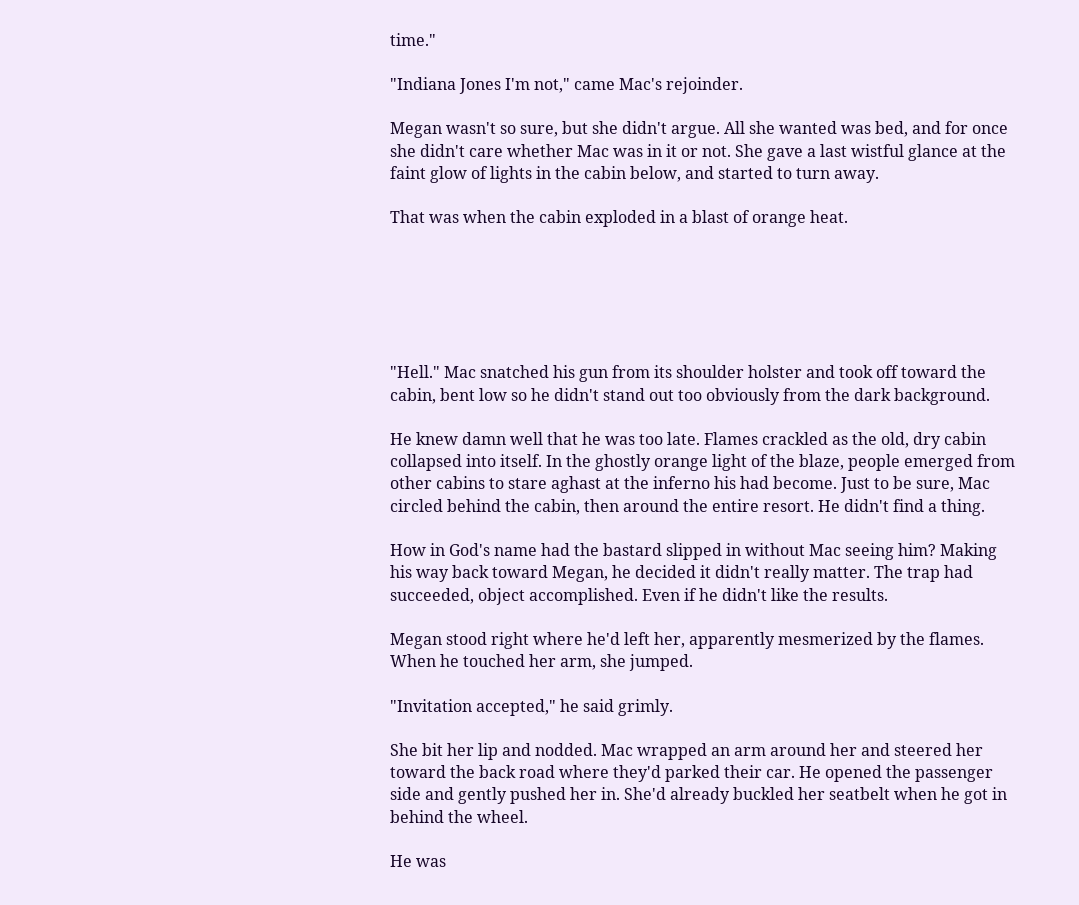time."

"Indiana Jones I'm not," came Mac's rejoinder.

Megan wasn't so sure, but she didn't argue. All she wanted was bed, and for once she didn't care whether Mac was in it or not. She gave a last wistful glance at the faint glow of lights in the cabin below, and started to turn away.

That was when the cabin exploded in a blast of orange heat.






"Hell." Mac snatched his gun from its shoulder holster and took off toward the cabin, bent low so he didn't stand out too obviously from the dark background.

He knew damn well that he was too late. Flames crackled as the old, dry cabin collapsed into itself. In the ghostly orange light of the blaze, people emerged from other cabins to stare aghast at the inferno his had become. Just to be sure, Mac circled behind the cabin, then around the entire resort. He didn't find a thing.

How in God's name had the bastard slipped in without Mac seeing him? Making his way back toward Megan, he decided it didn't really matter. The trap had succeeded, object accomplished. Even if he didn't like the results.

Megan stood right where he'd left her, apparently mesmerized by the flames. When he touched her arm, she jumped.

"Invitation accepted," he said grimly.

She bit her lip and nodded. Mac wrapped an arm around her and steered her toward the back road where they'd parked their car. He opened the passenger side and gently pushed her in. She'd already buckled her seatbelt when he got in behind the wheel.

He was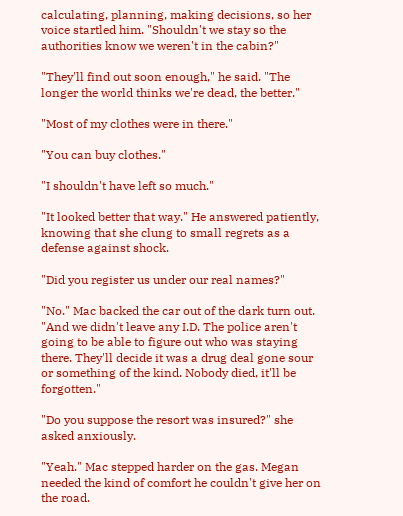calculating, planning, making decisions, so her voice startled him. "Shouldn't we stay so the authorities know we weren't in the cabin?"

"They'll find out soon enough," he said. "The longer the world thinks we're dead, the better."

"Most of my clothes were in there."

"You can buy clothes."

"I shouldn't have left so much."

"It looked better that way." He answered patiently, knowing that she clung to small regrets as a defense against shock.

"Did you register us under our real names?"

"No." Mac backed the car out of the dark turn out. "And we didn't leave any I.D. The police aren't going to be able to figure out who was staying there. They'll decide it was a drug deal gone sour or something of the kind. Nobody died, it'll be forgotten."

"Do you suppose the resort was insured?" she asked anxiously.

"Yeah." Mac stepped harder on the gas. Megan needed the kind of comfort he couldn't give her on the road.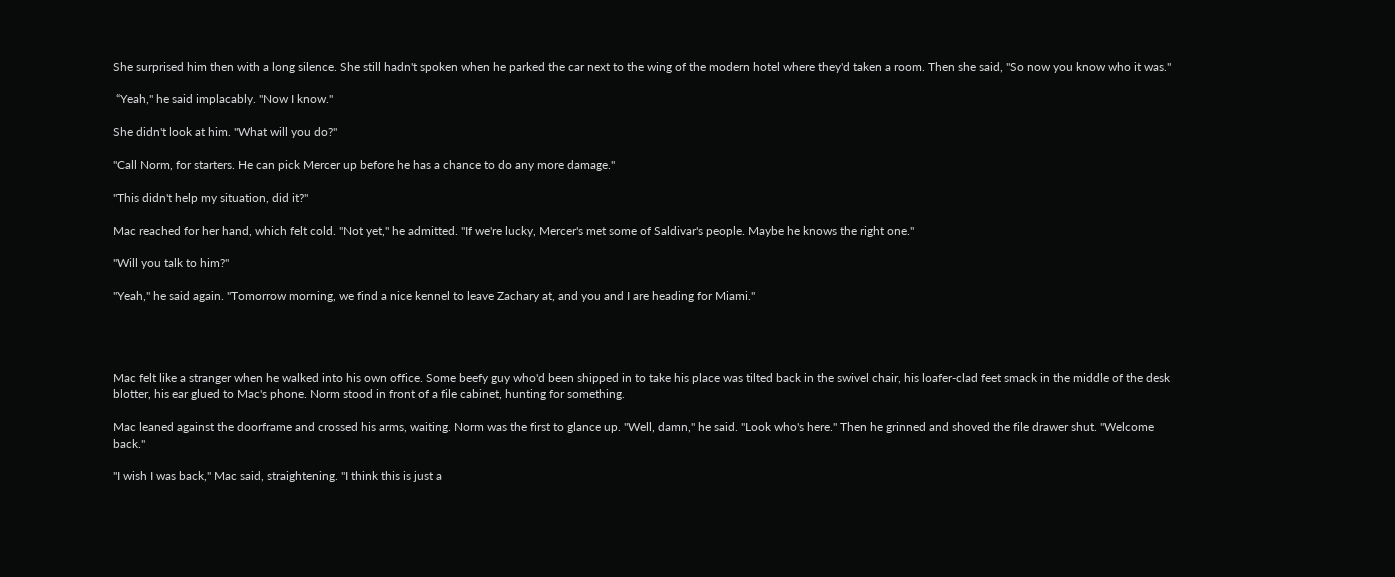She surprised him then with a long silence. She still hadn't spoken when he parked the car next to the wing of the modern hotel where they'd taken a room. Then she said, "So now you know who it was."

 “Yeah," he said implacably. "Now I know."

She didn't look at him. "What will you do?"

"Call Norm, for starters. He can pick Mercer up before he has a chance to do any more damage."

"This didn't help my situation, did it?"

Mac reached for her hand, which felt cold. "Not yet," he admitted. "If we're lucky, Mercer's met some of Saldivar's people. Maybe he knows the right one."

"Will you talk to him?"

"Yeah," he said again. "Tomorrow morning, we find a nice kennel to leave Zachary at, and you and I are heading for Miami."




Mac felt like a stranger when he walked into his own office. Some beefy guy who'd been shipped in to take his place was tilted back in the swivel chair, his loafer-clad feet smack in the middle of the desk blotter, his ear glued to Mac's phone. Norm stood in front of a file cabinet, hunting for something.

Mac leaned against the doorframe and crossed his arms, waiting. Norm was the first to glance up. "Well, damn," he said. "Look who's here." Then he grinned and shoved the file drawer shut. "Welcome back."

"I wish I was back," Mac said, straightening. "I think this is just a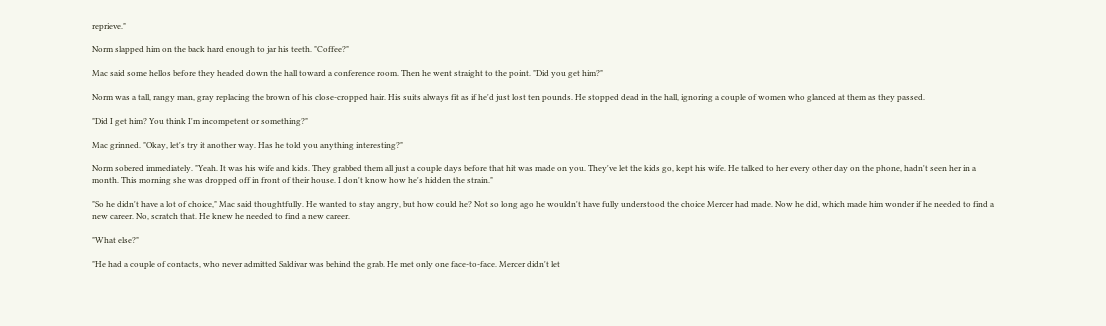reprieve."

Norm slapped him on the back hard enough to jar his teeth. "Coffee?"

Mac said some hellos before they headed down the hall toward a conference room. Then he went straight to the point. "Did you get him?"

Norm was a tall, rangy man, gray replacing the brown of his close-cropped hair. His suits always fit as if he'd just lost ten pounds. He stopped dead in the hall, ignoring a couple of women who glanced at them as they passed.

"Did I get him? You think I'm incompetent or something?"

Mac grinned. "Okay, let's try it another way. Has he told you anything interesting?"

Norm sobered immediately. "Yeah. It was his wife and kids. They grabbed them all just a couple days before that hit was made on you. They've let the kids go, kept his wife. He talked to her every other day on the phone, hadn't seen her in a month. This morning she was dropped off in front of their house. I don't know how he's hidden the strain."

"So he didn't have a lot of choice," Mac said thoughtfully. He wanted to stay angry, but how could he? Not so long ago he wouldn't have fully understood the choice Mercer had made. Now he did, which made him wonder if he needed to find a new career. No, scratch that. He knew he needed to find a new career.

"What else?"

"He had a couple of contacts, who never admitted Saldivar was behind the grab. He met only one face-to-face. Mercer didn't let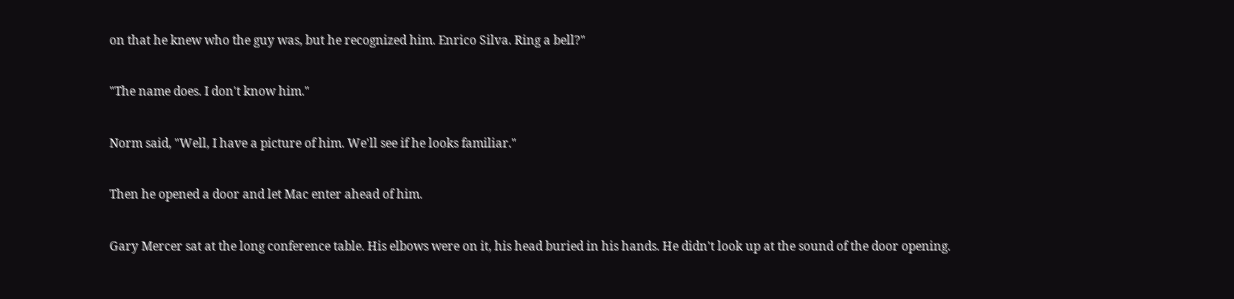on that he knew who the guy was, but he recognized him. Enrico Silva. Ring a bell?"

"The name does. I don't know him."

Norm said, "Well, I have a picture of him. We'll see if he looks familiar."

Then he opened a door and let Mac enter ahead of him.

Gary Mercer sat at the long conference table. His elbows were on it, his head buried in his hands. He didn't look up at the sound of the door opening.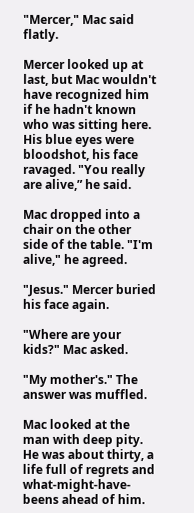"Mercer," Mac said flatly.

Mercer looked up at last, but Mac wouldn't have recognized him if he hadn't known who was sitting here. His blue eyes were bloodshot, his face ravaged. "You really are alive,” he said.

Mac dropped into a chair on the other side of the table. "I'm alive," he agreed.

"Jesus." Mercer buried his face again.

"Where are your kids?" Mac asked.

"My mother's." The answer was muffled.

Mac looked at the man with deep pity. He was about thirty, a life full of regrets and what-might-have-beens ahead of him.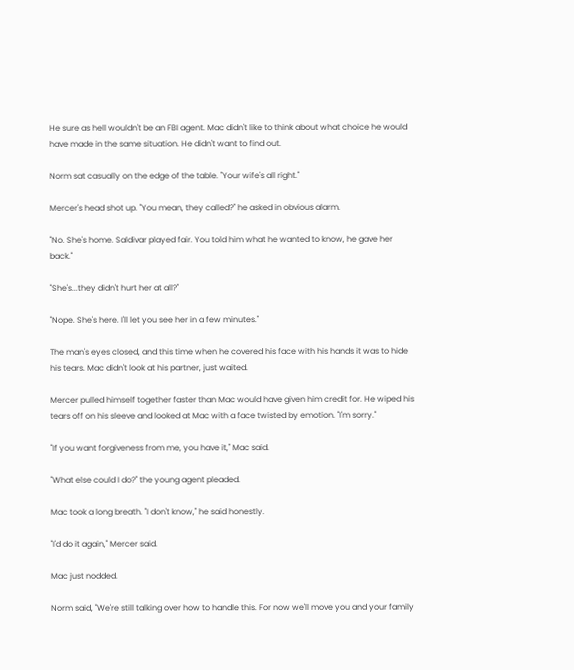He sure as hell wouldn't be an FBI agent. Mac didn't like to think about what choice he would have made in the same situation. He didn't want to find out.

Norm sat casually on the edge of the table. "Your wife's all right."

Mercer's head shot up. "You mean, they called?" he asked in obvious alarm.

"No. She's home. Saldivar played fair. You told him what he wanted to know, he gave her back."

"She's...they didn't hurt her at all?"

"Nope. She's here. I'll let you see her in a few minutes."

The man's eyes closed, and this time when he covered his face with his hands it was to hide his tears. Mac didn't look at his partner, just waited.

Mercer pulled himself together faster than Mac would have given him credit for. He wiped his tears off on his sleeve and looked at Mac with a face twisted by emotion. "I'm sorry."

"If you want forgiveness from me, you have it," Mac said.

"What else could I do?" the young agent pleaded.

Mac took a long breath. "I don't know," he said honestly.

"I'd do it again," Mercer said.

Mac just nodded.

Norm said, "We're still talking over how to handle this. For now we'll move you and your family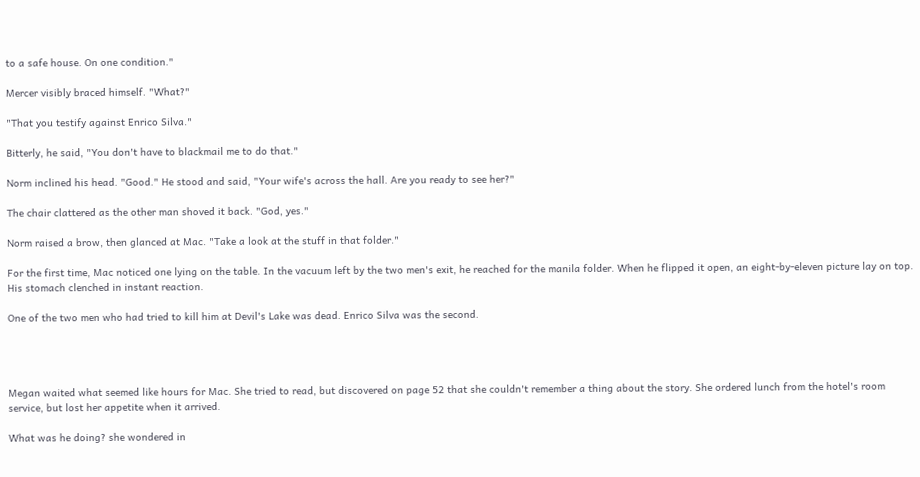to a safe house. On one condition."

Mercer visibly braced himself. "What?"

"That you testify against Enrico Silva."

Bitterly, he said, "You don't have to blackmail me to do that."

Norm inclined his head. "Good." He stood and said, "Your wife's across the hall. Are you ready to see her?"

The chair clattered as the other man shoved it back. "God, yes."

Norm raised a brow, then glanced at Mac. "Take a look at the stuff in that folder."

For the first time, Mac noticed one lying on the table. In the vacuum left by the two men's exit, he reached for the manila folder. When he flipped it open, an eight-by-eleven picture lay on top. His stomach clenched in instant reaction.

One of the two men who had tried to kill him at Devil's Lake was dead. Enrico Silva was the second.




Megan waited what seemed like hours for Mac. She tried to read, but discovered on page 52 that she couldn't remember a thing about the story. She ordered lunch from the hotel's room service, but lost her appetite when it arrived.

What was he doing? she wondered in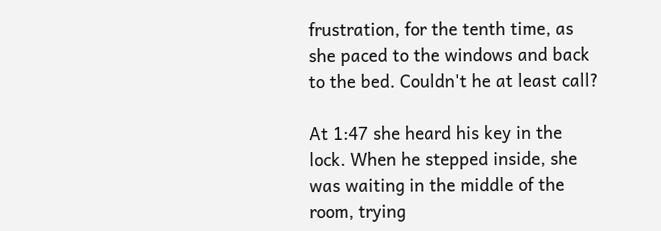frustration, for the tenth time, as she paced to the windows and back to the bed. Couldn't he at least call?

At 1:47 she heard his key in the lock. When he stepped inside, she was waiting in the middle of the room, trying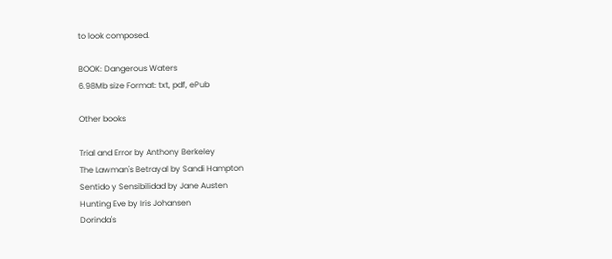to look composed.

BOOK: Dangerous Waters
6.98Mb size Format: txt, pdf, ePub

Other books

Trial and Error by Anthony Berkeley
The Lawman's Betrayal by Sandi Hampton
Sentido y Sensibilidad by Jane Austen
Hunting Eve by Iris Johansen
Dorinda's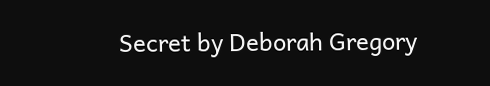Secret by Deborah Gregory